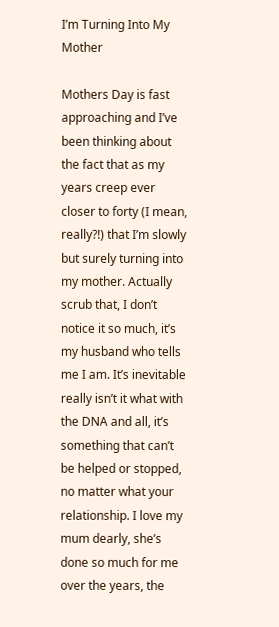I’m Turning Into My Mother

Mothers Day is fast approaching and I’ve been thinking about the fact that as my years creep ever closer to forty (I mean, really?!) that I’m slowly but surely turning into my mother. Actually scrub that, I don’t notice it so much, it’s my husband who tells me I am. It’s inevitable really isn’t it what with the DNA and all, it’s something that can’t be helped or stopped, no matter what your relationship. I love my mum dearly, she’s done so much for me over the years, the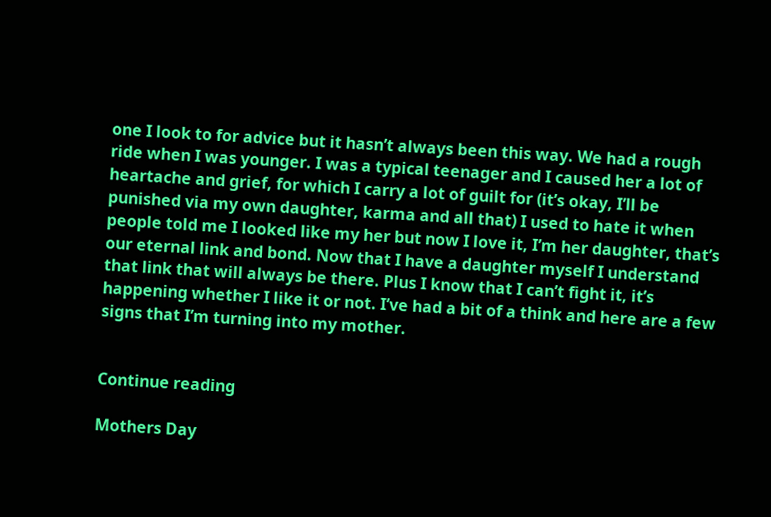one I look to for advice but it hasn’t always been this way. We had a rough ride when I was younger. I was a typical teenager and I caused her a lot of heartache and grief, for which I carry a lot of guilt for (it’s okay, I’ll be punished via my own daughter, karma and all that) I used to hate it when people told me I looked like my her but now I love it, I’m her daughter, that’s our eternal link and bond. Now that I have a daughter myself I understand that link that will always be there. Plus I know that I can’t fight it, it’s happening whether I like it or not. I’ve had a bit of a think and here are a few signs that I’m turning into my mother.


Continue reading

Mothers Day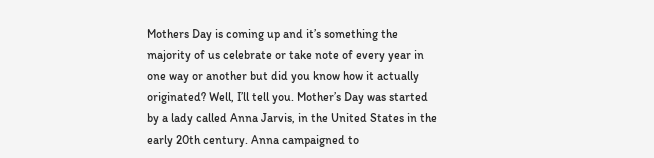Mothers Day is coming up and it’s something the majority of us celebrate or take note of every year in one way or another but did you know how it actually originated? Well, I’ll tell you. Mother’s Day was started by a lady called Anna Jarvis, in the United States in the early 20th century. Anna campaigned to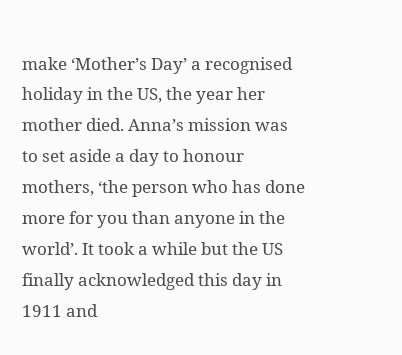make ‘Mother’s Day’ a recognised holiday in the US, the year her mother died. Anna’s mission was to set aside a day to honour mothers, ‘the person who has done more for you than anyone in the world’. It took a while but the US finally acknowledged this day in 1911 and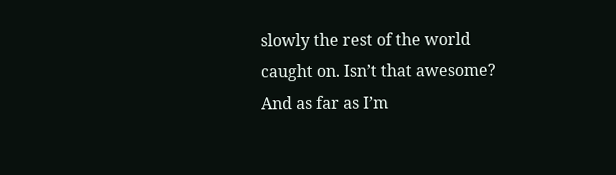slowly the rest of the world caught on. Isn’t that awesome? And as far as I’m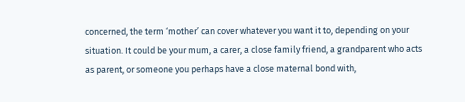concerned, the term ‘mother’ can cover whatever you want it to, depending on your situation. It could be your mum, a carer, a close family friend, a grandparent who acts as parent, or someone you perhaps have a close maternal bond with,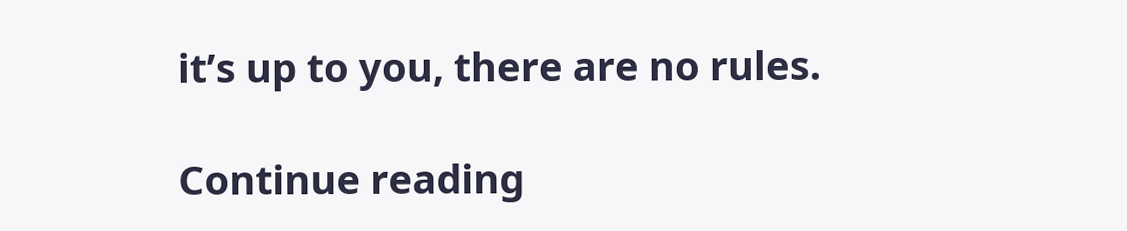it’s up to you, there are no rules.

Continue reading